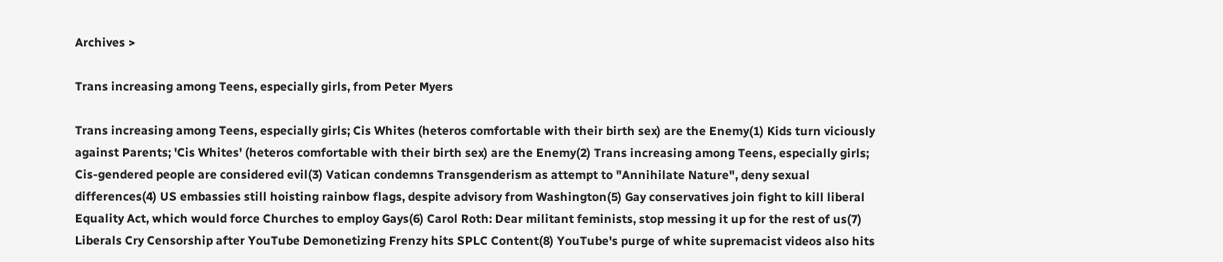Archives >

Trans increasing among Teens, especially girls, from Peter Myers

Trans increasing among Teens, especially girls; Cis Whites (heteros comfortable with their birth sex) are the Enemy(1) Kids turn viciously against Parents; 'Cis Whites' (heteros comfortable with their birth sex) are the Enemy(2) Trans increasing among Teens, especially girls; Cis-gendered people are considered evil(3) Vatican condemns Transgenderism as attempt to "Annihilate Nature", deny sexual differences(4) US embassies still hoisting rainbow flags, despite advisory from Washington(5) Gay conservatives join fight to kill liberal Equality Act, which would force Churches to employ Gays(6) Carol Roth: Dear militant feminists, stop messing it up for the rest of us(7) Liberals Cry Censorship after YouTube Demonetizing Frenzy hits SPLC Content(8) YouTube's purge of white supremacist videos also hits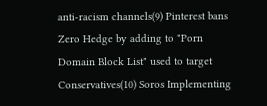anti-racism channels(9) Pinterest bans Zero Hedge by adding to "Porn Domain Block List" used to target Conservatives(10) Soros Implementing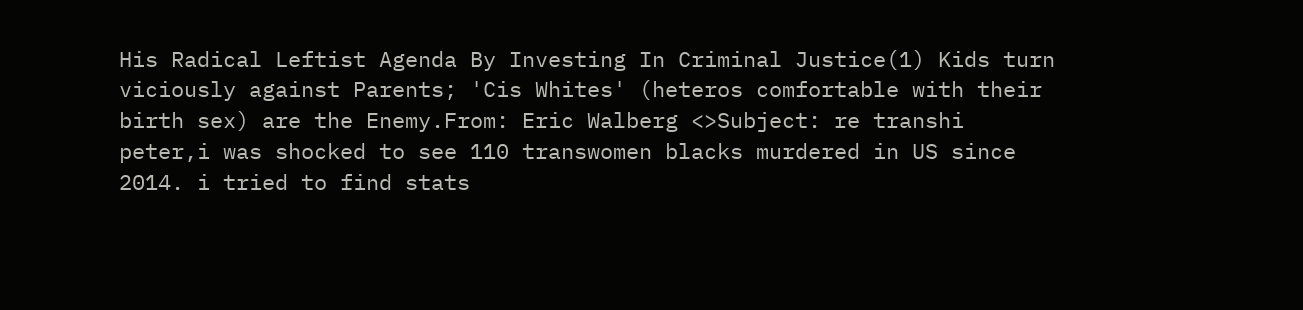His Radical Leftist Agenda By Investing In Criminal Justice(1) Kids turn viciously against Parents; 'Cis Whites' (heteros comfortable with their birth sex) are the Enemy.From: Eric Walberg <>Subject: re transhi peter,i was shocked to see 110 transwomen blacks murdered in US since 2014. i tried to find stats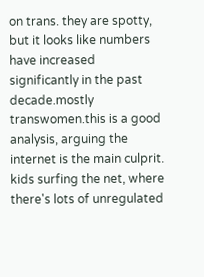on trans. they are spotty, but it looks like numbers have increased significantly in the past decade.mostly transwomen.this is a good analysis, arguing the internet is the main culprit. kids surfing the net, where there's lots of unregulated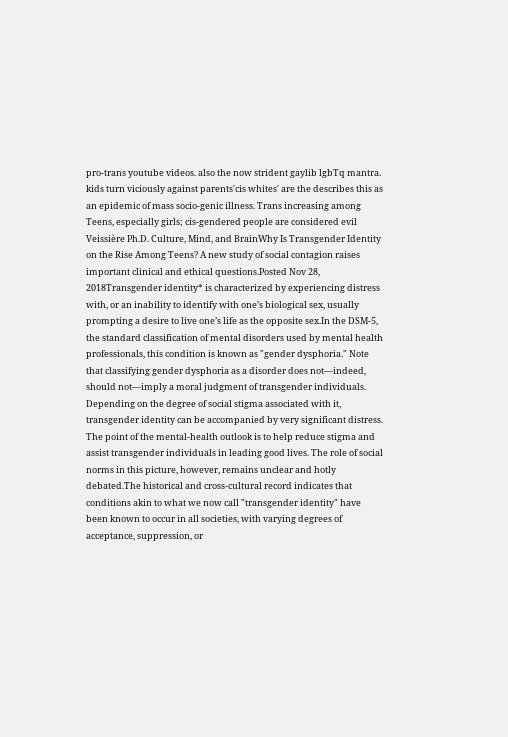pro-trans youtube videos. also the now strident gaylib lgbTq mantra. kids turn viciously against parents'cis whites' are the describes this as an epidemic of mass socio-genic illness. Trans increasing among Teens, especially girls; cis-gendered people are considered evil Veissière Ph.D. Culture, Mind, and BrainWhy Is Transgender Identity on the Rise Among Teens? A new study of social contagion raises important clinical and ethical questions.Posted Nov 28, 2018Transgender identity* is characterized by experiencing distress with, or an inability to identify with one’s biological sex, usually prompting a desire to live one’s life as the opposite sex.In the DSM-5, the standard classification of mental disorders used by mental health professionals, this condition is known as "gender dysphoria." Note that classifying gender dysphoria as a disorder does not—indeed, should not—imply a moral judgment of transgender individuals. Depending on the degree of social stigma associated with it, transgender identity can be accompanied by very significant distress. The point of the mental-health outlook is to help reduce stigma and assist transgender individuals in leading good lives. The role of social norms in this picture, however, remains unclear and hotly debated.The historical and cross-cultural record indicates that conditions akin to what we now call "transgender identity" have been known to occur in all societies, with varying degrees of acceptance, suppression, or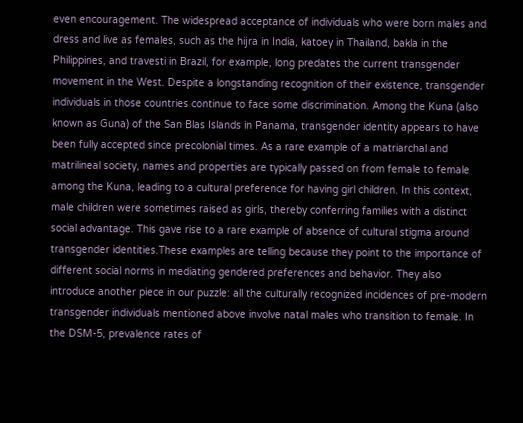even encouragement. The widespread acceptance of individuals who were born males and dress and live as females, such as the hijra in India, katoey in Thailand, bakla in the Philippines, and travesti in Brazil, for example, long predates the current transgender movement in the West. Despite a longstanding recognition of their existence, transgender individuals in those countries continue to face some discrimination. Among the Kuna (also known as Guna) of the San Blas Islands in Panama, transgender identity appears to have been fully accepted since precolonial times. As a rare example of a matriarchal and matrilineal society, names and properties are typically passed on from female to female among the Kuna, leading to a cultural preference for having girl children. In this context, male children were sometimes raised as girls, thereby conferring families with a distinct social advantage. This gave rise to a rare example of absence of cultural stigma around transgender identities.These examples are telling because they point to the importance of different social norms in mediating gendered preferences and behavior. They also introduce another piece in our puzzle: all the culturally recognized incidences of pre-modern transgender individuals mentioned above involve natal males who transition to female. In the DSM-5, prevalence rates of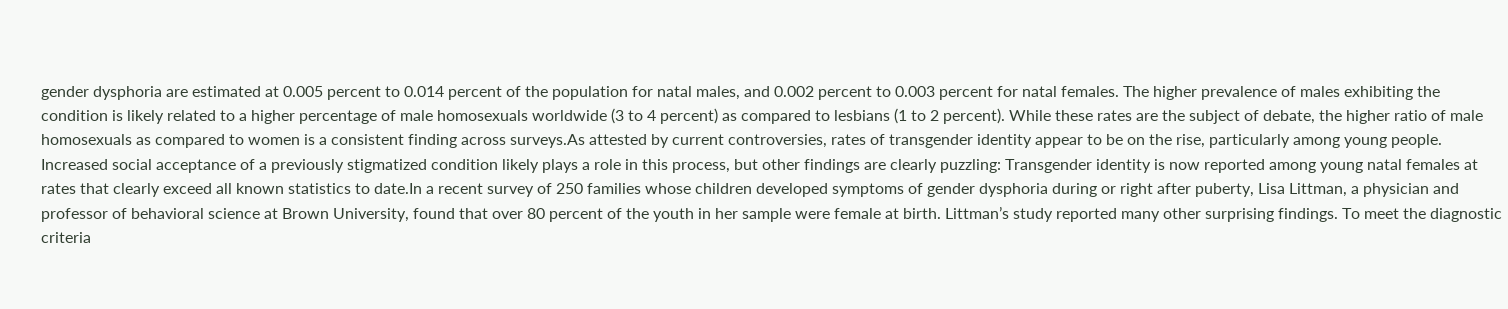gender dysphoria are estimated at 0.005 percent to 0.014 percent of the population for natal males, and 0.002 percent to 0.003 percent for natal females. The higher prevalence of males exhibiting the condition is likely related to a higher percentage of male homosexuals worldwide (3 to 4 percent) as compared to lesbians (1 to 2 percent). While these rates are the subject of debate, the higher ratio of male homosexuals as compared to women is a consistent finding across surveys.As attested by current controversies, rates of transgender identity appear to be on the rise, particularly among young people. Increased social acceptance of a previously stigmatized condition likely plays a role in this process, but other findings are clearly puzzling: Transgender identity is now reported among young natal females at rates that clearly exceed all known statistics to date.In a recent survey of 250 families whose children developed symptoms of gender dysphoria during or right after puberty, Lisa Littman, a physician and professor of behavioral science at Brown University, found that over 80 percent of the youth in her sample were female at birth. Littman’s study reported many other surprising findings. To meet the diagnostic criteria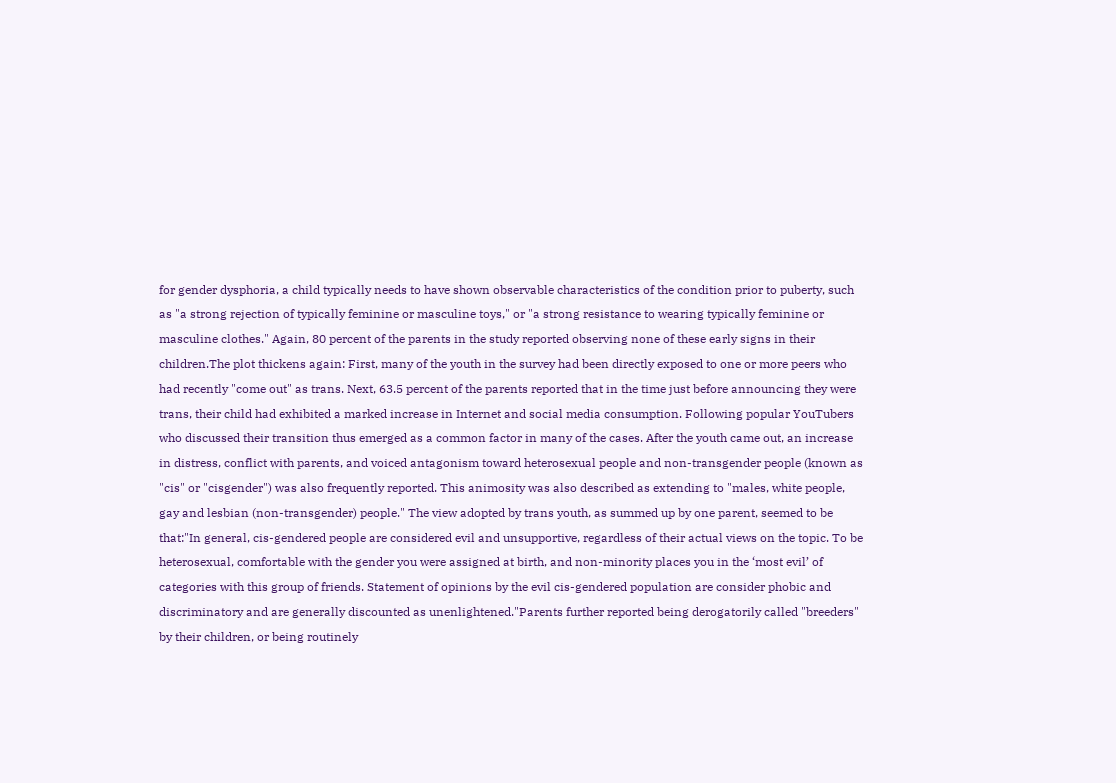for gender dysphoria, a child typically needs to have shown observable characteristics of the condition prior to puberty, such as "a strong rejection of typically feminine or masculine toys," or "a strong resistance to wearing typically feminine or masculine clothes." Again, 80 percent of the parents in the study reported observing none of these early signs in their children.The plot thickens again: First, many of the youth in the survey had been directly exposed to one or more peers who had recently "come out" as trans. Next, 63.5 percent of the parents reported that in the time just before announcing they were trans, their child had exhibited a marked increase in Internet and social media consumption. Following popular YouTubers who discussed their transition thus emerged as a common factor in many of the cases. After the youth came out, an increase in distress, conflict with parents, and voiced antagonism toward heterosexual people and non-transgender people (known as "cis" or "cisgender") was also frequently reported. This animosity was also described as extending to "males, white people, gay and lesbian (non-transgender) people." The view adopted by trans youth, as summed up by one parent, seemed to be that:"In general, cis-gendered people are considered evil and unsupportive, regardless of their actual views on the topic. To be heterosexual, comfortable with the gender you were assigned at birth, and non-minority places you in the ‘most evil’ of categories with this group of friends. Statement of opinions by the evil cis-gendered population are consider phobic and discriminatory and are generally discounted as unenlightened."Parents further reported being derogatorily called "breeders" by their children, or being routinely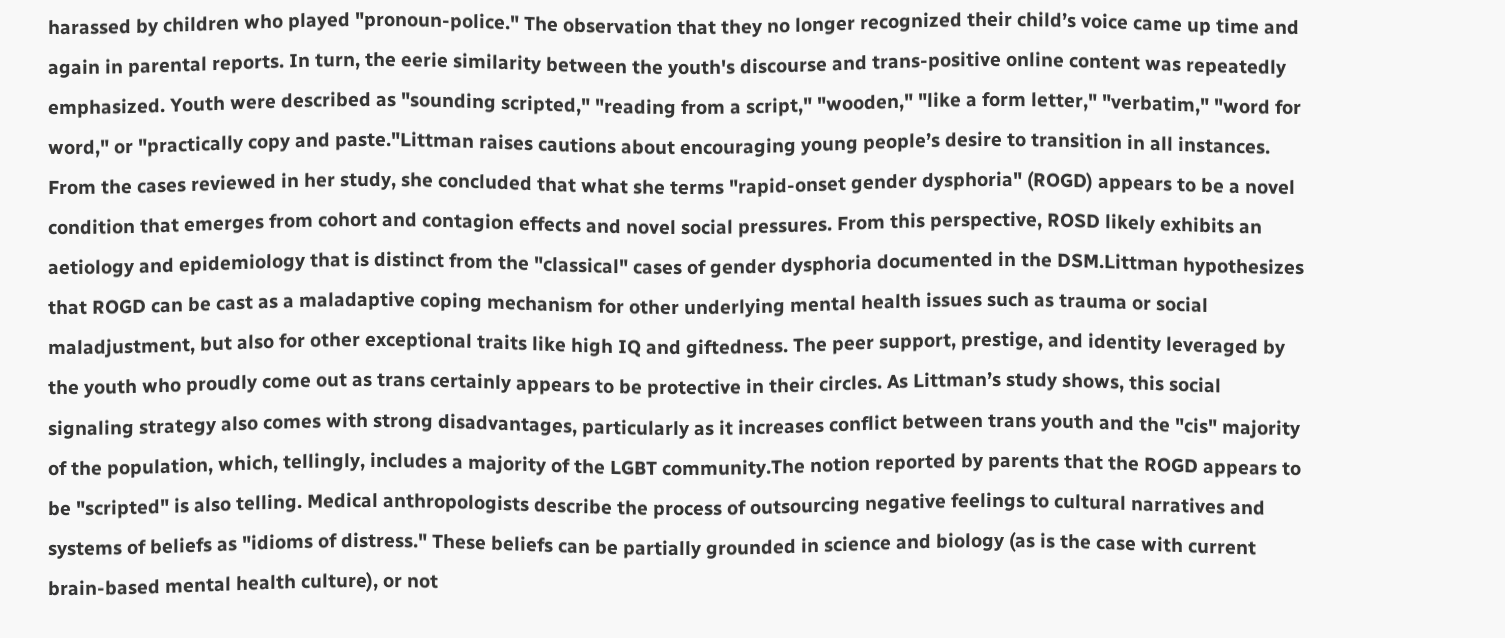harassed by children who played "pronoun-police." The observation that they no longer recognized their child’s voice came up time and again in parental reports. In turn, the eerie similarity between the youth's discourse and trans-positive online content was repeatedly emphasized. Youth were described as "sounding scripted," "reading from a script," "wooden," "like a form letter," "verbatim," "word for word," or "practically copy and paste."Littman raises cautions about encouraging young people’s desire to transition in all instances.  From the cases reviewed in her study, she concluded that what she terms "rapid-onset gender dysphoria" (ROGD) appears to be a novel condition that emerges from cohort and contagion effects and novel social pressures. From this perspective, ROSD likely exhibits an aetiology and epidemiology that is distinct from the "classical" cases of gender dysphoria documented in the DSM.Littman hypothesizes that ROGD can be cast as a maladaptive coping mechanism for other underlying mental health issues such as trauma or social maladjustment, but also for other exceptional traits like high IQ and giftedness. The peer support, prestige, and identity leveraged by the youth who proudly come out as trans certainly appears to be protective in their circles. As Littman’s study shows, this social signaling strategy also comes with strong disadvantages, particularly as it increases conflict between trans youth and the "cis" majority of the population, which, tellingly, includes a majority of the LGBT community.The notion reported by parents that the ROGD appears to be "scripted" is also telling. Medical anthropologists describe the process of outsourcing negative feelings to cultural narratives and systems of beliefs as "idioms of distress." These beliefs can be partially grounded in science and biology (as is the case with current brain-based mental health culture), or not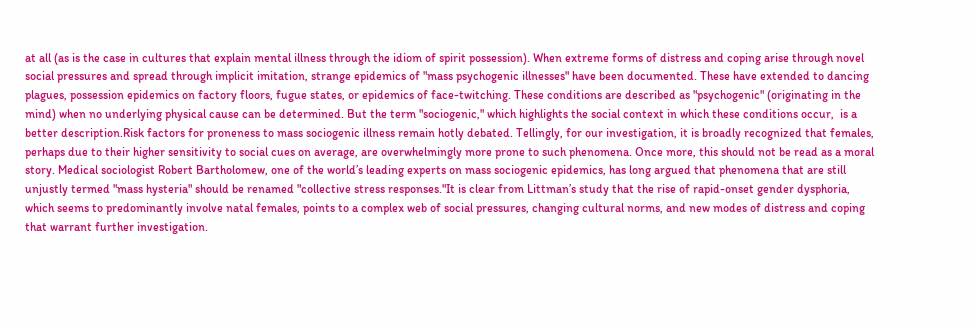at all (as is the case in cultures that explain mental illness through the idiom of spirit possession). When extreme forms of distress and coping arise through novel social pressures and spread through implicit imitation, strange epidemics of "mass psychogenic illnesses" have been documented. These have extended to dancing plagues, possession epidemics on factory floors, fugue states, or epidemics of face-twitching. These conditions are described as "psychogenic" (originating in the mind) when no underlying physical cause can be determined. But the term "sociogenic," which highlights the social context in which these conditions occur,  is a better description.Risk factors for proneness to mass sociogenic illness remain hotly debated. Tellingly, for our investigation, it is broadly recognized that females, perhaps due to their higher sensitivity to social cues on average, are overwhelmingly more prone to such phenomena. Once more, this should not be read as a moral story. Medical sociologist Robert Bartholomew, one of the world’s leading experts on mass sociogenic epidemics, has long argued that phenomena that are still unjustly termed "mass hysteria" should be renamed "collective stress responses."It is clear from Littman’s study that the rise of rapid-onset gender dysphoria, which seems to predominantly involve natal females, points to a complex web of social pressures, changing cultural norms, and new modes of distress and coping that warrant further investigation.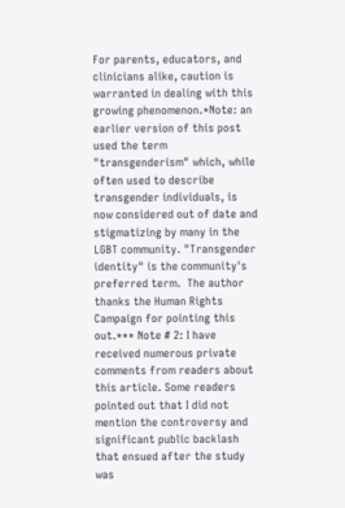For parents, educators, and clinicians alike, caution is warranted in dealing with this growing phenomenon.*Note: an earlier version of this post used the term "transgenderism" which, while often used to describe transgender individuals, is now considered out of date and stigmatizing by many in the LGBT community. "Transgender identity" is the community's preferred term.  The author thanks the Human Rights Campaign for pointing this out.*** Note # 2: I have received numerous private comments from readers about this article. Some readers pointed out that I did not mention the controversy and significant public backlash that ensued after the study was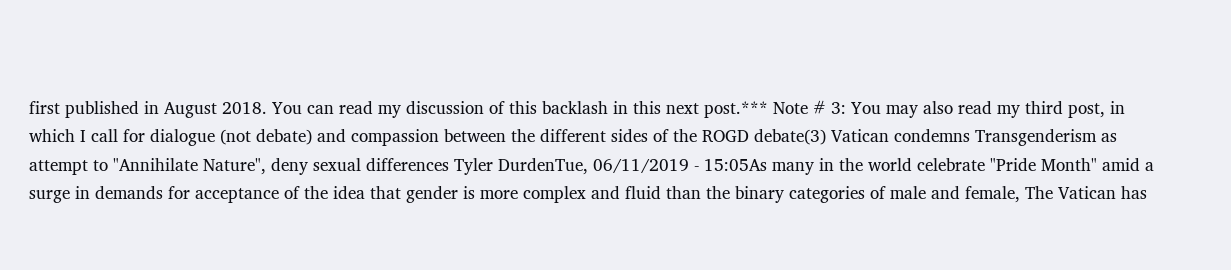first published in August 2018. You can read my discussion of this backlash in this next post.*** Note # 3: You may also read my third post, in which I call for dialogue (not debate) and compassion between the different sides of the ROGD debate(3) Vatican condemns Transgenderism as attempt to "Annihilate Nature", deny sexual differences Tyler DurdenTue, 06/11/2019 - 15:05As many in the world celebrate "Pride Month" amid a surge in demands for acceptance of the idea that gender is more complex and fluid than the binary categories of male and female, The Vatican has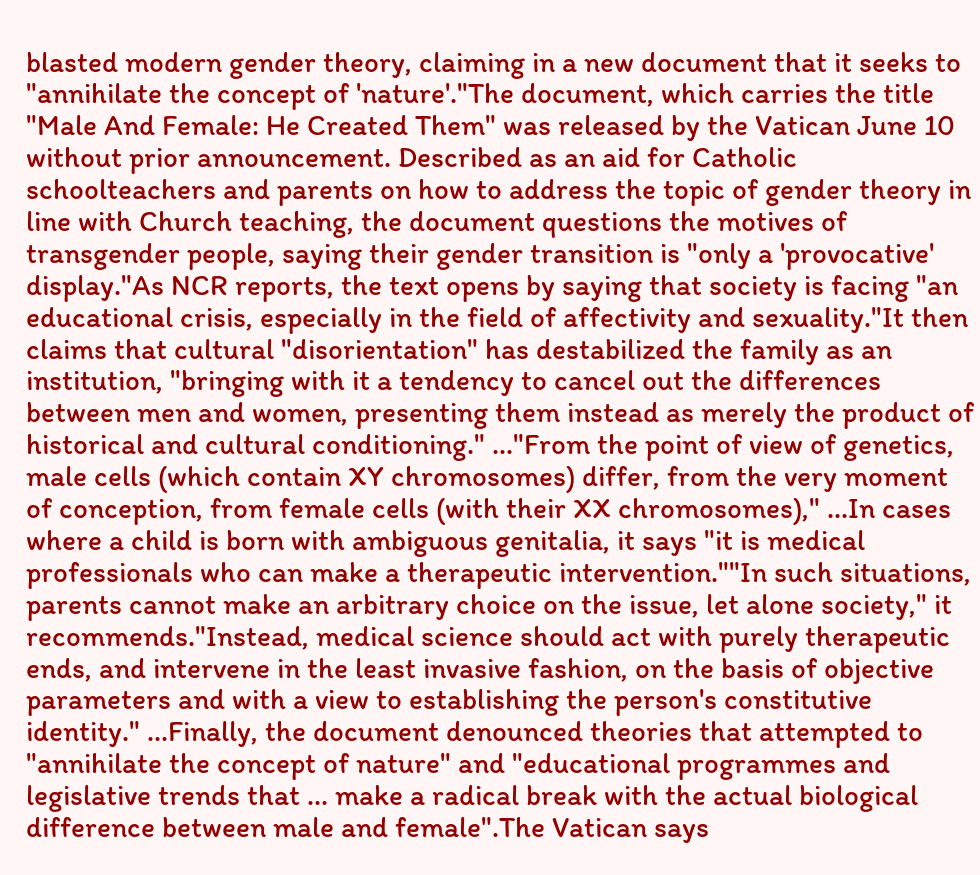blasted modern gender theory, claiming in a new document that it seeks to "annihilate the concept of 'nature'."The document, which carries the title "Male And Female: He Created Them" was released by the Vatican June 10 without prior announcement. Described as an aid for Catholic schoolteachers and parents on how to address the topic of gender theory in line with Church teaching, the document questions the motives of transgender people, saying their gender transition is "only a 'provocative' display."As NCR reports, the text opens by saying that society is facing "an educational crisis, especially in the field of affectivity and sexuality."It then claims that cultural "disorientation" has destabilized the family as an institution, "bringing with it a tendency to cancel out the differences between men and women, presenting them instead as merely the product of historical and cultural conditioning." ..."From the point of view of genetics, male cells (which contain XY chromosomes) differ, from the very moment of conception, from female cells (with their XX chromosomes)," ...In cases where a child is born with ambiguous genitalia, it says "it is medical professionals who can make a therapeutic intervention.""In such situations, parents cannot make an arbitrary choice on the issue, let alone society," it recommends."Instead, medical science should act with purely therapeutic ends, and intervene in the least invasive fashion, on the basis of objective parameters and with a view to establishing the person's constitutive identity." ...Finally, the document denounced theories that attempted to "annihilate the concept of nature" and "educational programmes and legislative trends that ... make a radical break with the actual biological difference between male and female".The Vatican says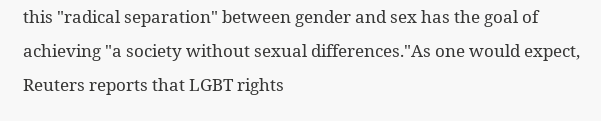this "radical separation" between gender and sex has the goal of achieving "a society without sexual differences."As one would expect, Reuters reports that LGBT rights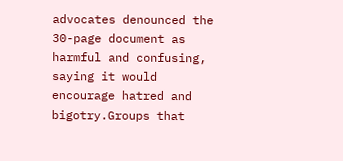advocates denounced the 30-page document as harmful and confusing, saying it would encourage hatred and bigotry.Groups that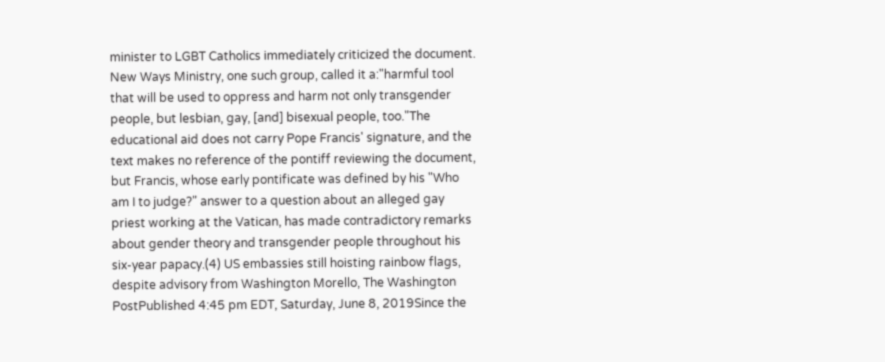minister to LGBT Catholics immediately criticized the document. New Ways Ministry, one such group, called it a:"harmful tool that will be used to oppress and harm not only transgender people, but lesbian, gay, [and] bisexual people, too."The educational aid does not carry Pope Francis' signature, and the text makes no reference of the pontiff reviewing the document, but Francis, whose early pontificate was defined by his "Who am I to judge?" answer to a question about an alleged gay priest working at the Vatican, has made contradictory remarks about gender theory and transgender people throughout his six-year papacy.(4) US embassies still hoisting rainbow flags, despite advisory from Washington Morello, The Washington PostPublished 4:45 pm EDT, Saturday, June 8, 2019Since the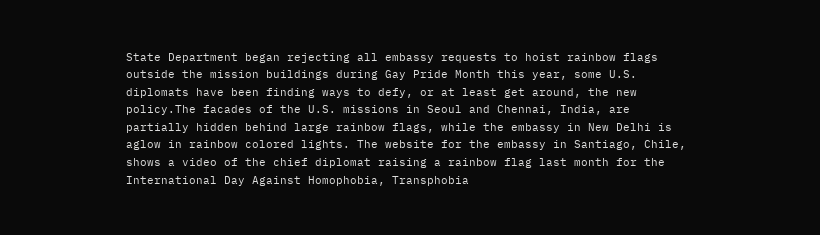State Department began rejecting all embassy requests to hoist rainbow flags outside the mission buildings during Gay Pride Month this year, some U.S. diplomats have been finding ways to defy, or at least get around, the new policy.The facades of the U.S. missions in Seoul and Chennai, India, are partially hidden behind large rainbow flags, while the embassy in New Delhi is aglow in rainbow colored lights. The website for the embassy in Santiago, Chile, shows a video of the chief diplomat raising a rainbow flag last month for the International Day Against Homophobia, Transphobia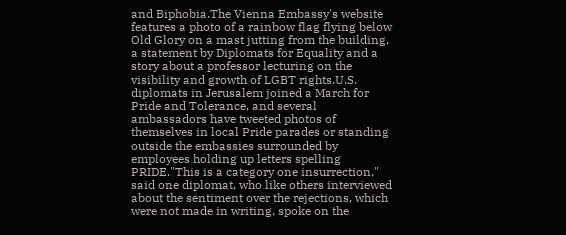and Biphobia.The Vienna Embassy's website features a photo of a rainbow flag flying below Old Glory on a mast jutting from the building, a statement by Diplomats for Equality and a story about a professor lecturing on the visibility and growth of LGBT rights.U.S. diplomats in Jerusalem joined a March for Pride and Tolerance, and several ambassadors have tweeted photos of themselves in local Pride parades or standing outside the embassies surrounded by employees holding up letters spelling PRIDE."This is a category one insurrection," said one diplomat, who like others interviewed about the sentiment over the rejections, which were not made in writing, spoke on the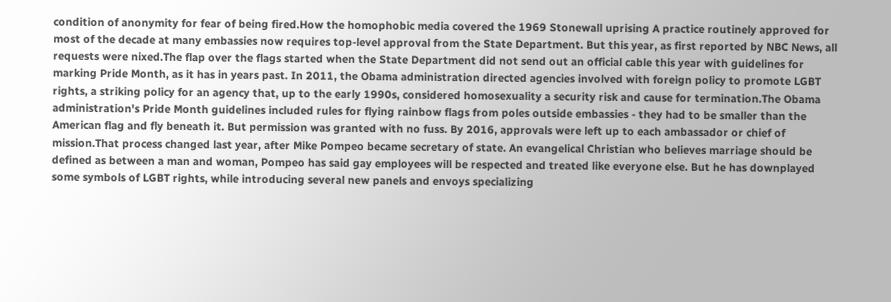condition of anonymity for fear of being fired.How the homophobic media covered the 1969 Stonewall uprising A practice routinely approved for most of the decade at many embassies now requires top-level approval from the State Department. But this year, as first reported by NBC News, all requests were nixed.The flap over the flags started when the State Department did not send out an official cable this year with guidelines for marking Pride Month, as it has in years past. In 2011, the Obama administration directed agencies involved with foreign policy to promote LGBT rights, a striking policy for an agency that, up to the early 1990s, considered homosexuality a security risk and cause for termination.The Obama administration's Pride Month guidelines included rules for flying rainbow flags from poles outside embassies - they had to be smaller than the American flag and fly beneath it. But permission was granted with no fuss. By 2016, approvals were left up to each ambassador or chief of mission.That process changed last year, after Mike Pompeo became secretary of state. An evangelical Christian who believes marriage should be defined as between a man and woman, Pompeo has said gay employees will be respected and treated like everyone else. But he has downplayed some symbols of LGBT rights, while introducing several new panels and envoys specializing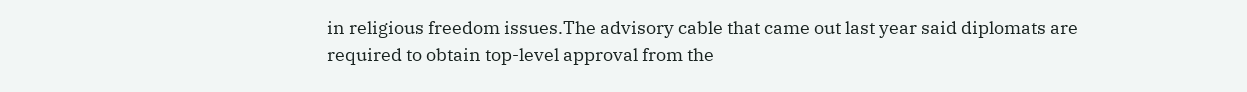in religious freedom issues.The advisory cable that came out last year said diplomats are required to obtain top-level approval from the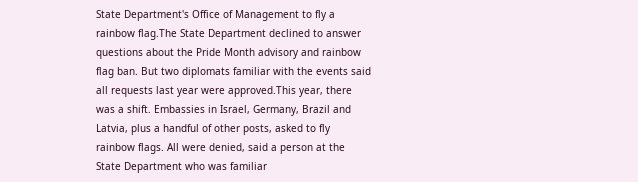State Department's Office of Management to fly a rainbow flag.The State Department declined to answer questions about the Pride Month advisory and rainbow flag ban. But two diplomats familiar with the events said all requests last year were approved.This year, there was a shift. Embassies in Israel, Germany, Brazil and Latvia, plus a handful of other posts, asked to fly rainbow flags. All were denied, said a person at the State Department who was familiar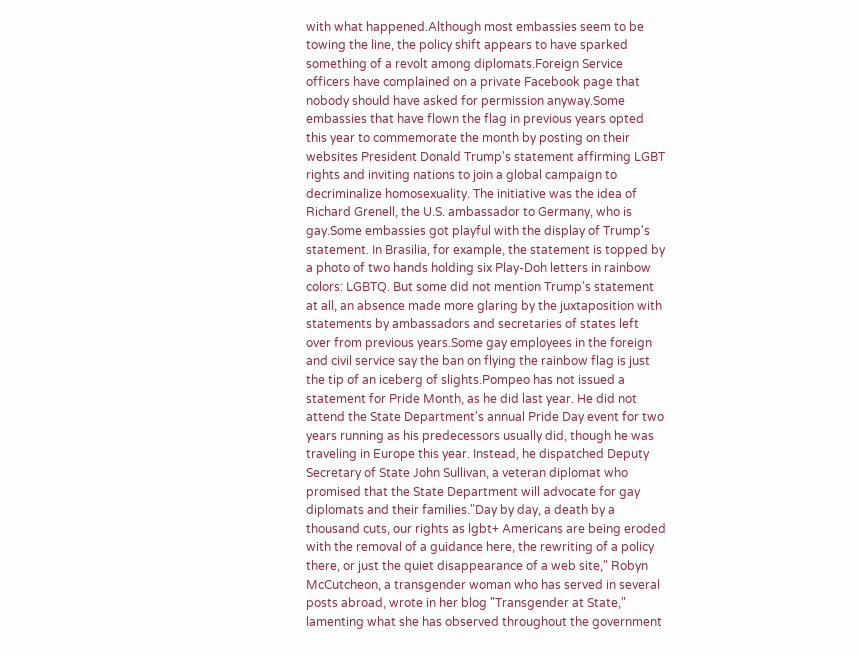with what happened.Although most embassies seem to be towing the line, the policy shift appears to have sparked something of a revolt among diplomats.Foreign Service officers have complained on a private Facebook page that nobody should have asked for permission anyway.Some embassies that have flown the flag in previous years opted this year to commemorate the month by posting on their websites President Donald Trump's statement affirming LGBT rights and inviting nations to join a global campaign to decriminalize homosexuality. The initiative was the idea of Richard Grenell, the U.S. ambassador to Germany, who is gay.Some embassies got playful with the display of Trump's statement. In Brasilia, for example, the statement is topped by a photo of two hands holding six Play-Doh letters in rainbow colors: LGBTQ. But some did not mention Trump's statement at all, an absence made more glaring by the juxtaposition with statements by ambassadors and secretaries of states left over from previous years.Some gay employees in the foreign and civil service say the ban on flying the rainbow flag is just the tip of an iceberg of slights.Pompeo has not issued a statement for Pride Month, as he did last year. He did not attend the State Department's annual Pride Day event for two years running as his predecessors usually did, though he was traveling in Europe this year. Instead, he dispatched Deputy Secretary of State John Sullivan, a veteran diplomat who promised that the State Department will advocate for gay diplomats and their families."Day by day, a death by a thousand cuts, our rights as lgbt+ Americans are being eroded with the removal of a guidance here, the rewriting of a policy there, or just the quiet disappearance of a web site," Robyn McCutcheon, a transgender woman who has served in several posts abroad, wrote in her blog "Transgender at State," lamenting what she has observed throughout the government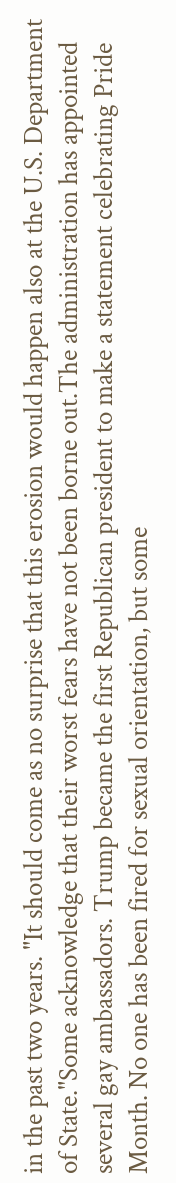in the past two years. "It should come as no surprise that this erosion would happen also at the U.S. Department of State."Some acknowledge that their worst fears have not been borne out.The administration has appointed several gay ambassadors. Trump became the first Republican president to make a statement celebrating Pride Month. No one has been fired for sexual orientation, but some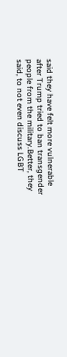said they have felt more vulnerable after Trump tried to ban transgender people from the military.Better, they said, to not even discuss LGBT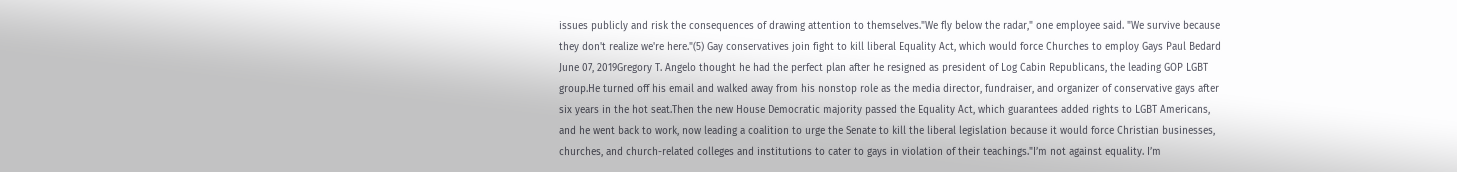issues publicly and risk the consequences of drawing attention to themselves."We fly below the radar," one employee said. "We survive because they don't realize we're here."(5) Gay conservatives join fight to kill liberal Equality Act, which would force Churches to employ Gays Paul Bedard June 07, 2019Gregory T. Angelo thought he had the perfect plan after he resigned as president of Log Cabin Republicans, the leading GOP LGBT group.He turned off his email and walked away from his nonstop role as the media director, fundraiser, and organizer of conservative gays after six years in the hot seat.Then the new House Democratic majority passed the Equality Act, which guarantees added rights to LGBT Americans, and he went back to work, now leading a coalition to urge the Senate to kill the liberal legislation because it would force Christian businesses, churches, and church-related colleges and institutions to cater to gays in violation of their teachings."I’m not against equality. I’m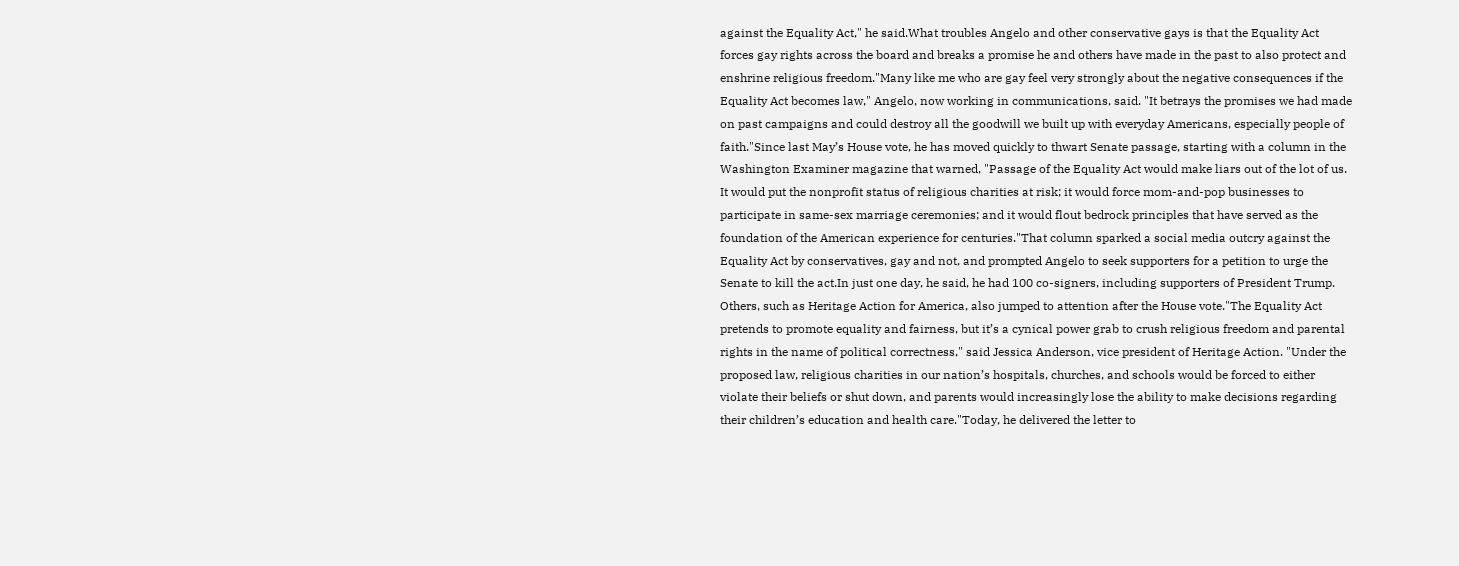against the Equality Act," he said.What troubles Angelo and other conservative gays is that the Equality Act forces gay rights across the board and breaks a promise he and others have made in the past to also protect and enshrine religious freedom."Many like me who are gay feel very strongly about the negative consequences if the Equality Act becomes law," Angelo, now working in communications, said. "It betrays the promises we had made on past campaigns and could destroy all the goodwill we built up with everyday Americans, especially people of faith."Since last May’s House vote, he has moved quickly to thwart Senate passage, starting with a column in the Washington Examiner magazine that warned, "Passage of the Equality Act would make liars out of the lot of us. It would put the nonprofit status of religious charities at risk; it would force mom-and-pop businesses to participate in same-sex marriage ceremonies; and it would flout bedrock principles that have served as the foundation of the American experience for centuries."That column sparked a social media outcry against the Equality Act by conservatives, gay and not, and prompted Angelo to seek supporters for a petition to urge the Senate to kill the act.In just one day, he said, he had 100 co-signers, including supporters of President Trump. Others, such as Heritage Action for America, also jumped to attention after the House vote."The Equality Act pretends to promote equality and fairness, but it’s a cynical power grab to crush religious freedom and parental rights in the name of political correctness," said Jessica Anderson, vice president of Heritage Action. "Under the proposed law, religious charities in our nation’s hospitals, churches, and schools would be forced to either violate their beliefs or shut down, and parents would increasingly lose the ability to make decisions regarding their children’s education and health care."Today, he delivered the letter to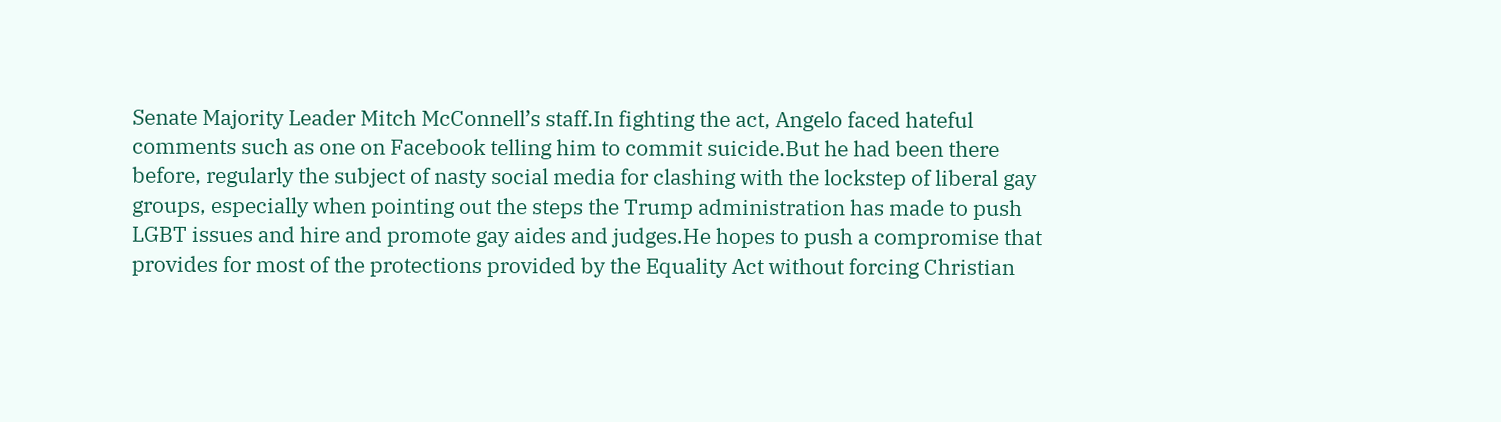Senate Majority Leader Mitch McConnell’s staff.In fighting the act, Angelo faced hateful comments such as one on Facebook telling him to commit suicide.But he had been there before, regularly the subject of nasty social media for clashing with the lockstep of liberal gay groups, especially when pointing out the steps the Trump administration has made to push LGBT issues and hire and promote gay aides and judges.He hopes to push a compromise that provides for most of the protections provided by the Equality Act without forcing Christian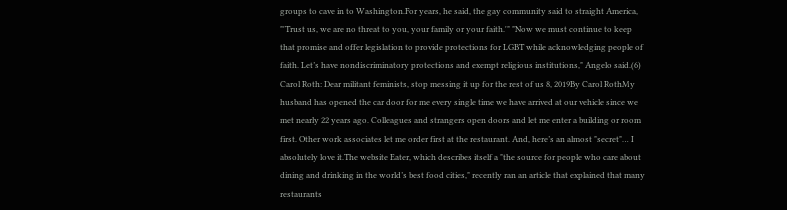groups to cave in to Washington.For years, he said, the gay community said to straight America, "'Trust us, we are no threat to you, your family or your faith.'" "Now we must continue to keep that promise and offer legislation to provide protections for LGBT while acknowledging people of faith. Let’s have nondiscriminatory protections and exempt religious institutions," Angelo said.(6) Carol Roth: Dear militant feminists, stop messing it up for the rest of us 8, 2019By Carol RothMy husband has opened the car door for me every single time we have arrived at our vehicle since we met nearly 22 years ago. Colleagues and strangers open doors and let me enter a building or room first. Other work associates let me order first at the restaurant. And, here’s an almost "secret"… I absolutely love it.The website Eater, which describes itself a "the source for people who care about dining and drinking in the world’s best food cities," recently ran an article that explained that many restaurants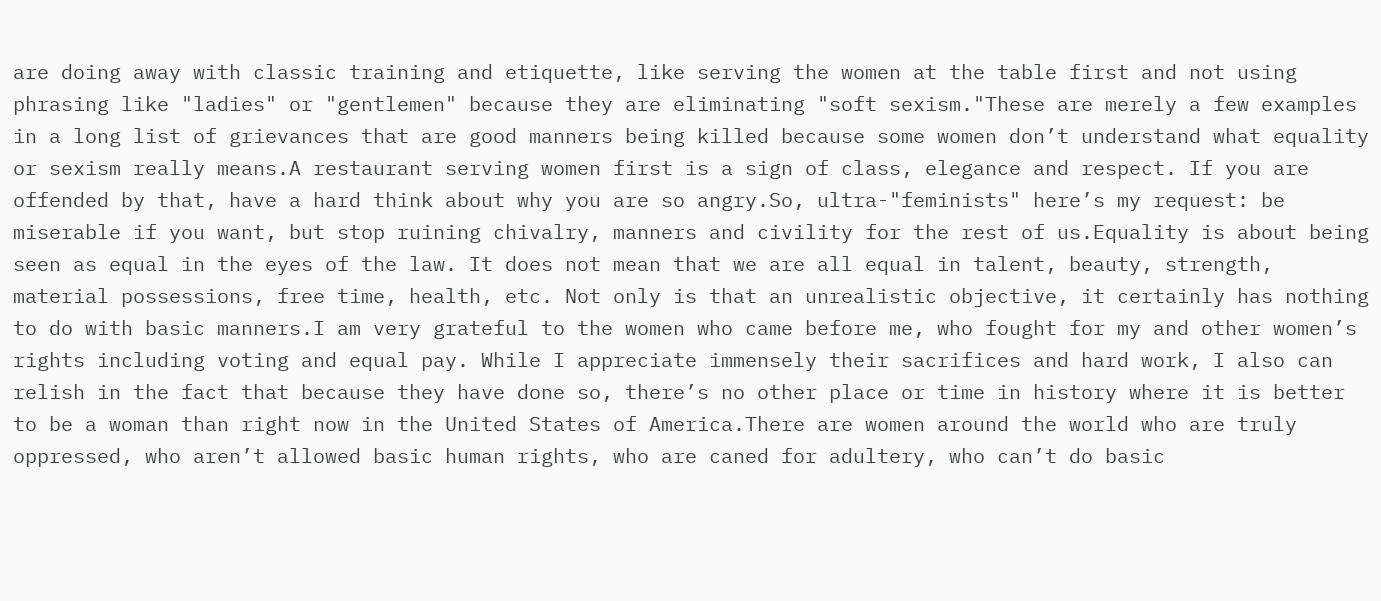are doing away with classic training and etiquette, like serving the women at the table first and not using phrasing like "ladies" or "gentlemen" because they are eliminating "soft sexism."These are merely a few examples in a long list of grievances that are good manners being killed because some women don’t understand what equality or sexism really means.A restaurant serving women first is a sign of class, elegance and respect. If you are offended by that, have a hard think about why you are so angry.So, ultra-"feminists" here’s my request: be miserable if you want, but stop ruining chivalry, manners and civility for the rest of us.Equality is about being seen as equal in the eyes of the law. It does not mean that we are all equal in talent, beauty, strength, material possessions, free time, health, etc. Not only is that an unrealistic objective, it certainly has nothing to do with basic manners.I am very grateful to the women who came before me, who fought for my and other women’s rights including voting and equal pay. While I appreciate immensely their sacrifices and hard work, I also can relish in the fact that because they have done so, there’s no other place or time in history where it is better to be a woman than right now in the United States of America.There are women around the world who are truly oppressed, who aren’t allowed basic human rights, who are caned for adultery, who can’t do basic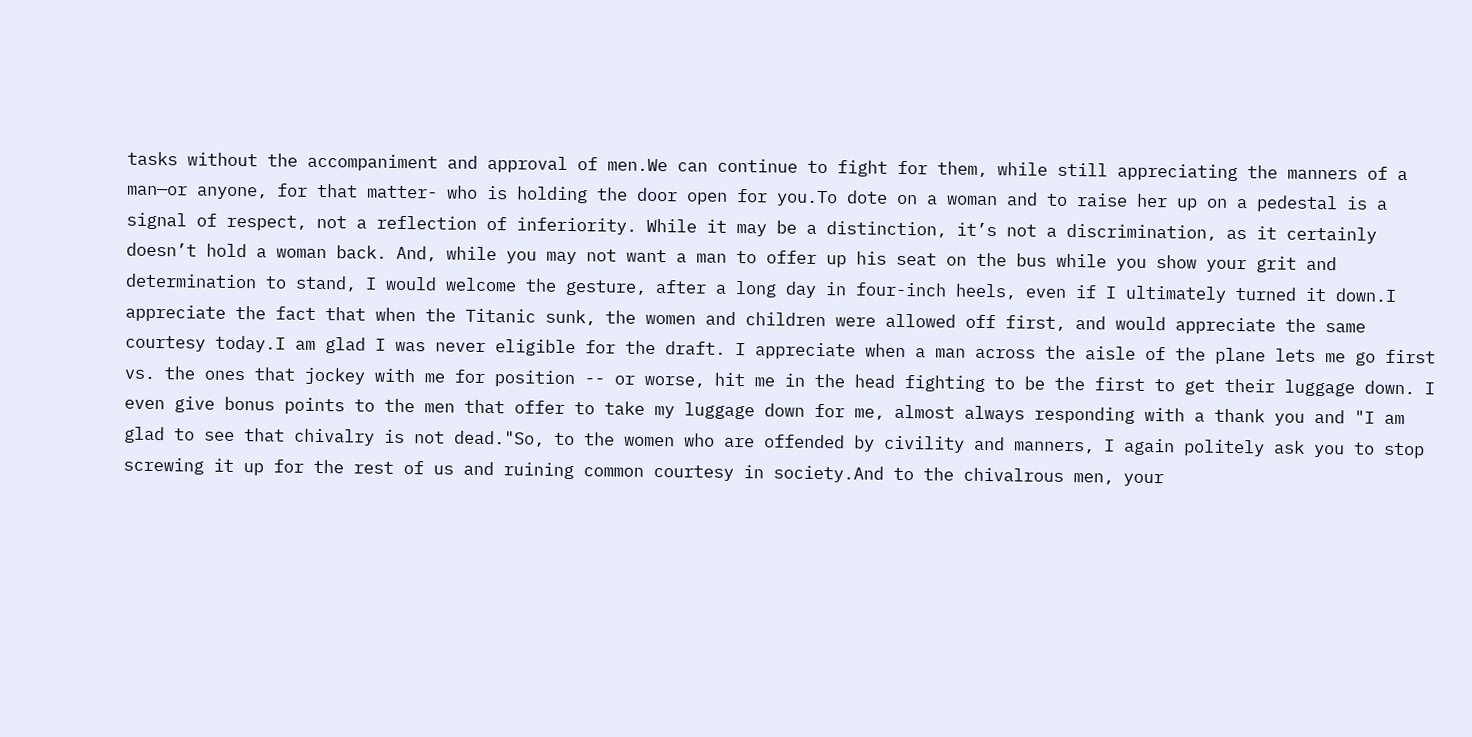tasks without the accompaniment and approval of men.We can continue to fight for them, while still appreciating the manners of a man—or anyone, for that matter- who is holding the door open for you.To dote on a woman and to raise her up on a pedestal is a signal of respect, not a reflection of inferiority. While it may be a distinction, it’s not a discrimination, as it certainly doesn’t hold a woman back. And, while you may not want a man to offer up his seat on the bus while you show your grit and determination to stand, I would welcome the gesture, after a long day in four-inch heels, even if I ultimately turned it down.I appreciate the fact that when the Titanic sunk, the women and children were allowed off first, and would appreciate the same courtesy today.I am glad I was never eligible for the draft. I appreciate when a man across the aisle of the plane lets me go first vs. the ones that jockey with me for position -- or worse, hit me in the head fighting to be the first to get their luggage down. I even give bonus points to the men that offer to take my luggage down for me, almost always responding with a thank you and "I am glad to see that chivalry is not dead."So, to the women who are offended by civility and manners, I again politely ask you to stop screwing it up for the rest of us and ruining common courtesy in society.And to the chivalrous men, your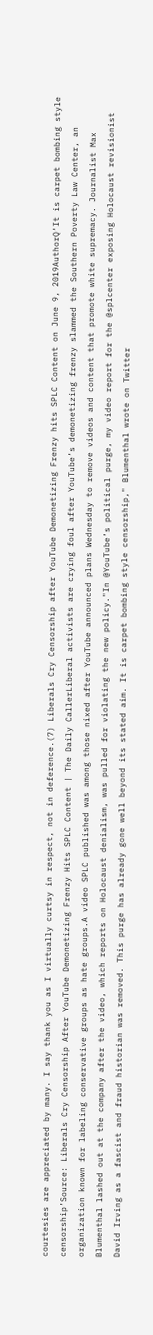courtesies are appreciated by many. I say thank you as I virtually curtsy in respect, not in deference.(7) Liberals Cry Censorship after YouTube Demonetizing Frenzy hits SPLC Content on June 9, 2019AuthorQ‘It is carpet bombing style censorship’Source: Liberals Cry Censorship After YouTube Demonetizing Frenzy Hits SPLC Content | The Daily CallerLiberal activists are crying foul after YouTube’s demonetizing frenzy slammed the Southern Poverty Law Center, an organization known for labeling conservative groups as hate groups.A video SPLC published was among those nixed after YouTube announced plans Wednesday to remove videos and content that promote white supremacy. Journalist Max Blumenthal lashed out at the company after the video, which reports on Holocaust denialism, was pulled for violating the new policy."In @YouTube’s political purge, my video report for the @splcenter exposing Holocaust revisionist David Irving as a fascist and fraud historian was removed. This purge has already gone well beyond its stated aim. It is carpet bombing style censorship," Blumenthal wrote on Twitter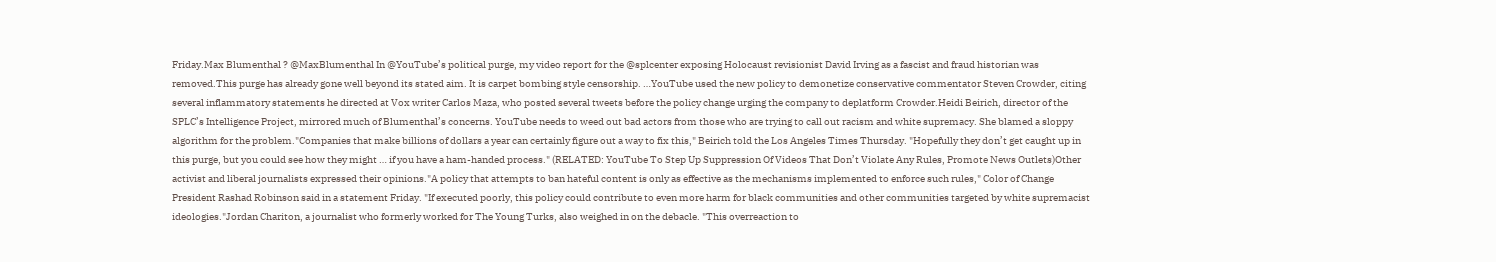Friday.Max Blumenthal ? @MaxBlumenthal In @YouTube’s political purge, my video report for the @splcenter exposing Holocaust revisionist David Irving as a fascist and fraud historian was removed.This purge has already gone well beyond its stated aim. It is carpet bombing style censorship. …YouTube used the new policy to demonetize conservative commentator Steven Crowder, citing several inflammatory statements he directed at Vox writer Carlos Maza, who posted several tweets before the policy change urging the company to deplatform Crowder.Heidi Beirich, director of the SPLC’s Intelligence Project, mirrored much of Blumenthal’s concerns. YouTube needs to weed out bad actors from those who are trying to call out racism and white supremacy. She blamed a sloppy algorithm for the problem."Companies that make billions of dollars a year can certainly figure out a way to fix this," Beirich told the Los Angeles Times Thursday. "Hopefully they don’t get caught up in this purge, but you could see how they might … if you have a ham-handed process." (RELATED: YouTube To Step Up Suppression Of Videos That Don’t Violate Any Rules, Promote News Outlets)Other activist and liberal journalists expressed their opinions."A policy that attempts to ban hateful content is only as effective as the mechanisms implemented to enforce such rules," Color of Change President Rashad Robinson said in a statement Friday. "If executed poorly, this policy could contribute to even more harm for black communities and other communities targeted by white supremacist ideologies."Jordan Chariton, a journalist who formerly worked for The Young Turks, also weighed in on the debacle. "This overreaction to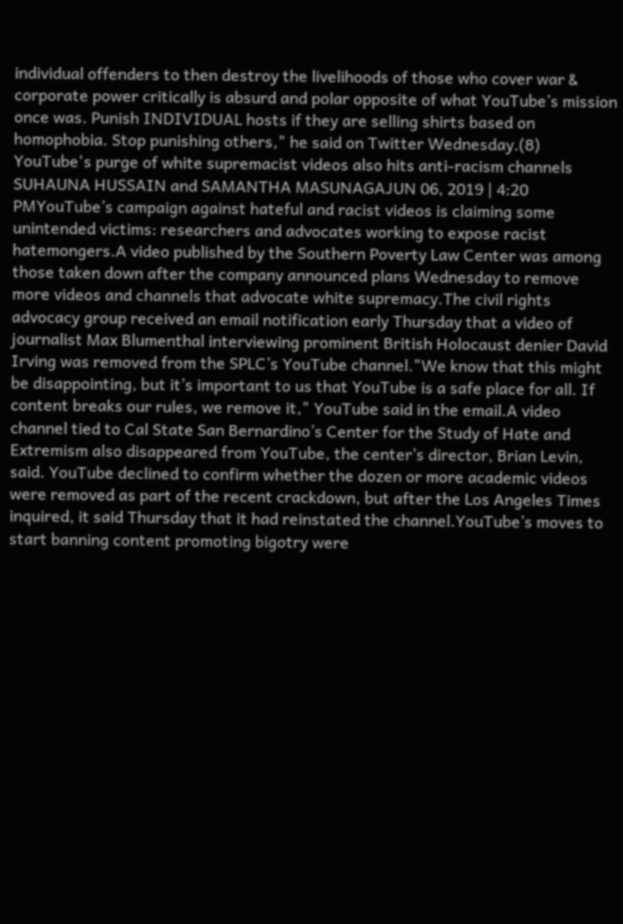individual offenders to then destroy the livelihoods of those who cover war & corporate power critically is absurd and polar opposite of what YouTube’s mission once was. Punish INDIVIDUAL hosts if they are selling shirts based on homophobia. Stop punishing others," he said on Twitter Wednesday.(8) YouTube's purge of white supremacist videos also hits anti-racism channels SUHAUNA HUSSAIN and SAMANTHA MASUNAGAJUN 06, 2019 | 4:20 PMYouTube’s campaign against hateful and racist videos is claiming some unintended victims: researchers and advocates working to expose racist hatemongers.A video published by the Southern Poverty Law Center was among those taken down after the company announced plans Wednesday to remove more videos and channels that advocate white supremacy.The civil rights advocacy group received an email notification early Thursday that a video of journalist Max Blumenthal interviewing prominent British Holocaust denier David Irving was removed from the SPLC’s YouTube channel."We know that this might be disappointing, but it’s important to us that YouTube is a safe place for all. If content breaks our rules, we remove it," YouTube said in the email.A video channel tied to Cal State San Bernardino’s Center for the Study of Hate and Extremism also disappeared from YouTube, the center’s director, Brian Levin, said. YouTube declined to confirm whether the dozen or more academic videos were removed as part of the recent crackdown, but after the Los Angeles Times inquired, it said Thursday that it had reinstated the channel.YouTube’s moves to start banning content promoting bigotry were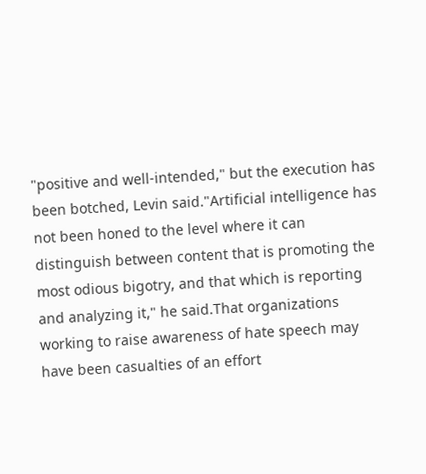"positive and well-intended," but the execution has been botched, Levin said."Artificial intelligence has not been honed to the level where it can distinguish between content that is promoting the most odious bigotry, and that which is reporting and analyzing it," he said.That organizations working to raise awareness of hate speech may have been casualties of an effort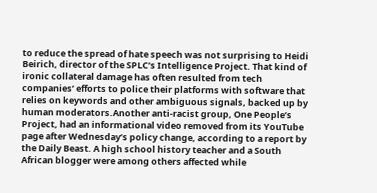to reduce the spread of hate speech was not surprising to Heidi Beirich, director of the SPLC’s Intelligence Project. That kind of ironic collateral damage has often resulted from tech companies’ efforts to police their platforms with software that relies on keywords and other ambiguous signals, backed up by human moderators.Another anti-racist group, One People’s Project, had an informational video removed from its YouTube page after Wednesday’s policy change, according to a report by the Daily Beast. A high school history teacher and a South African blogger were among others affected while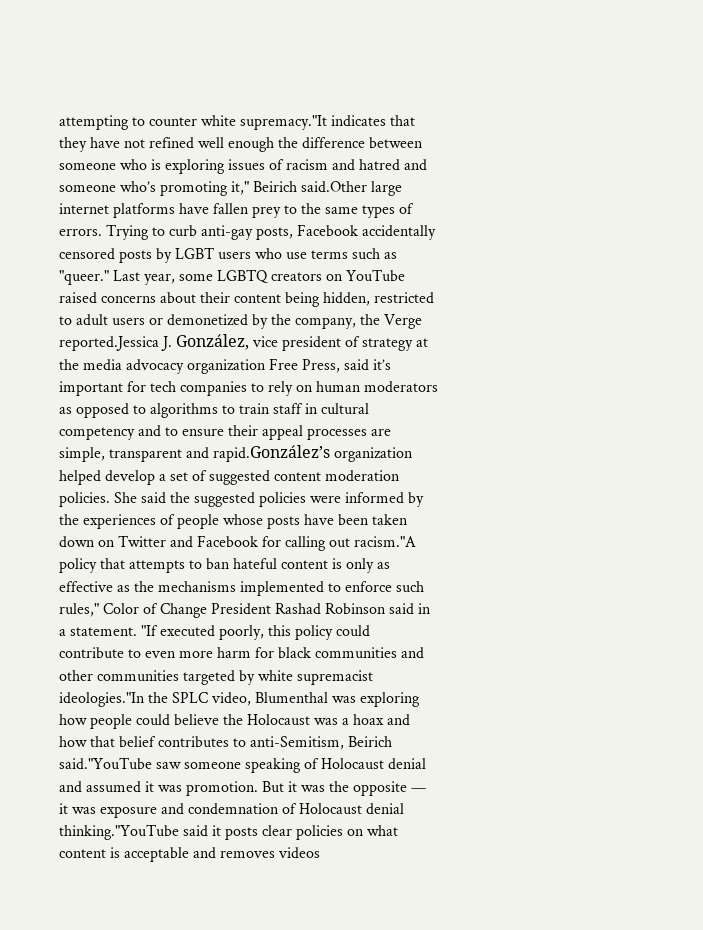attempting to counter white supremacy."It indicates that they have not refined well enough the difference between someone who is exploring issues of racism and hatred and someone who’s promoting it," Beirich said.Other large internet platforms have fallen prey to the same types of errors. Trying to curb anti-gay posts, Facebook accidentally censored posts by LGBT users who use terms such as "queer." Last year, some LGBTQ creators on YouTube raised concerns about their content being hidden, restricted to adult users or demonetized by the company, the Verge reported.Jessica J. González, vice president of strategy at the media advocacy organization Free Press, said it’s important for tech companies to rely on human moderators as opposed to algorithms to train staff in cultural competency and to ensure their appeal processes are simple, transparent and rapid.González’s organization helped develop a set of suggested content moderation policies. She said the suggested policies were informed by the experiences of people whose posts have been taken down on Twitter and Facebook for calling out racism."A policy that attempts to ban hateful content is only as effective as the mechanisms implemented to enforce such rules," Color of Change President Rashad Robinson said in a statement. "If executed poorly, this policy could contribute to even more harm for black communities and other communities targeted by white supremacist ideologies."In the SPLC video, Blumenthal was exploring how people could believe the Holocaust was a hoax and how that belief contributes to anti-Semitism, Beirich said."YouTube saw someone speaking of Holocaust denial and assumed it was promotion. But it was the opposite — it was exposure and condemnation of Holocaust denial thinking."YouTube said it posts clear policies on what content is acceptable and removes videos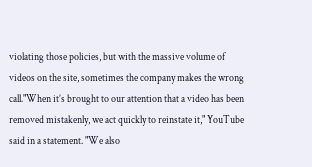violating those policies, but with the massive volume of videos on the site, sometimes the company makes the wrong call."When it’s brought to our attention that a video has been removed mistakenly, we act quickly to reinstate it," YouTube said in a statement. "We also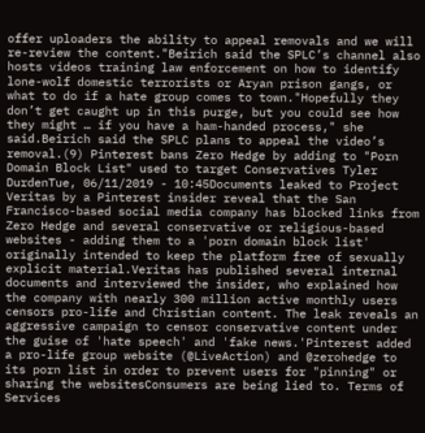offer uploaders the ability to appeal removals and we will re-review the content."Beirich said the SPLC’s channel also hosts videos training law enforcement on how to identify lone-wolf domestic terrorists or Aryan prison gangs, or what to do if a hate group comes to town."Hopefully they don’t get caught up in this purge, but you could see how they might … if you have a ham-handed process," she said.Beirich said the SPLC plans to appeal the video’s removal.(9) Pinterest bans Zero Hedge by adding to "Porn Domain Block List" used to target Conservatives Tyler DurdenTue, 06/11/2019 - 10:45Documents leaked to Project Veritas by a Pinterest insider reveal that the San Francisco-based social media company has blocked links from Zero Hedge and several conservative or religious-based websites - adding them to a 'porn domain block list' originally intended to keep the platform free of sexually explicit material.Veritas has published several internal documents and interviewed the insider, who explained how the company with nearly 300 million active monthly users censors pro-life and Christian content. The leak reveals an aggressive campaign to censor conservative content under the guise of 'hate speech' and 'fake news.'Pinterest added a pro-life group website (@LiveAction) and @zerohedge to its porn list in order to prevent users for "pinning" or sharing the websitesConsumers are being lied to. Terms of Services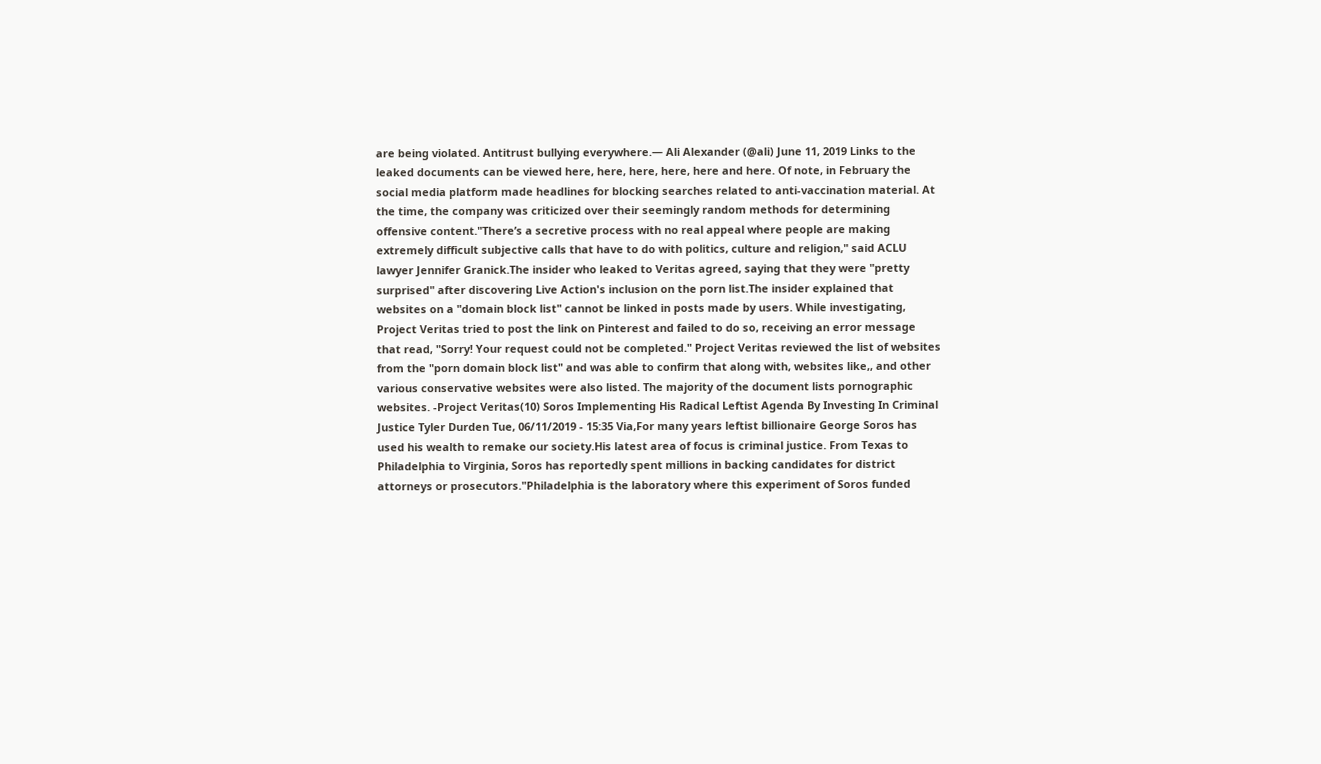are being violated. Antitrust bullying everywhere.— Ali Alexander (@ali) June 11, 2019 Links to the leaked documents can be viewed here, here, here, here, here and here. Of note, in February the social media platform made headlines for blocking searches related to anti-vaccination material. At the time, the company was criticized over their seemingly random methods for determining offensive content."There’s a secretive process with no real appeal where people are making extremely difficult subjective calls that have to do with politics, culture and religion," said ACLU lawyer Jennifer Granick.The insider who leaked to Veritas agreed, saying that they were "pretty surprised" after discovering Live Action's inclusion on the porn list.The insider explained that websites on a "domain block list" cannot be linked in posts made by users. While investigating, Project Veritas tried to post the link on Pinterest and failed to do so, receiving an error message that read, "Sorry! Your request could not be completed." Project Veritas reviewed the list of websites from the "porn domain block list" and was able to confirm that along with, websites like,, and other various conservative websites were also listed. The majority of the document lists pornographic websites. -Project Veritas(10) Soros Implementing His Radical Leftist Agenda By Investing In Criminal Justice Tyler Durden Tue, 06/11/2019 - 15:35 Via,For many years leftist billionaire George Soros has used his wealth to remake our society.His latest area of focus is criminal justice. From Texas to Philadelphia to Virginia, Soros has reportedly spent millions in backing candidates for district attorneys or prosecutors."Philadelphia is the laboratory where this experiment of Soros funded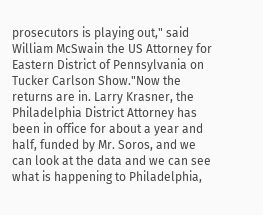prosecutors is playing out," said William McSwain the US Attorney for Eastern District of Pennsylvania on Tucker Carlson Show."Now the returns are in. Larry Krasner, the Philadelphia District Attorney has been in office for about a year and half, funded by Mr. Soros, and we can look at the data and we can see what is happening to Philadelphia,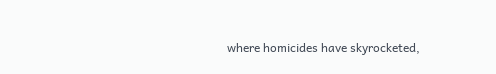where homicides have skyrocketed,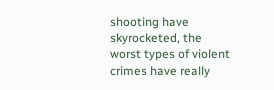shooting have skyrocketed, the worst types of violent crimes have really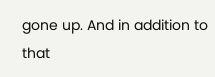gone up. And in addition to that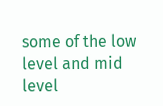some of the low level and mid level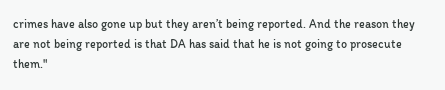crimes have also gone up but they aren’t being reported. And the reason they are not being reported is that DA has said that he is not going to prosecute them."